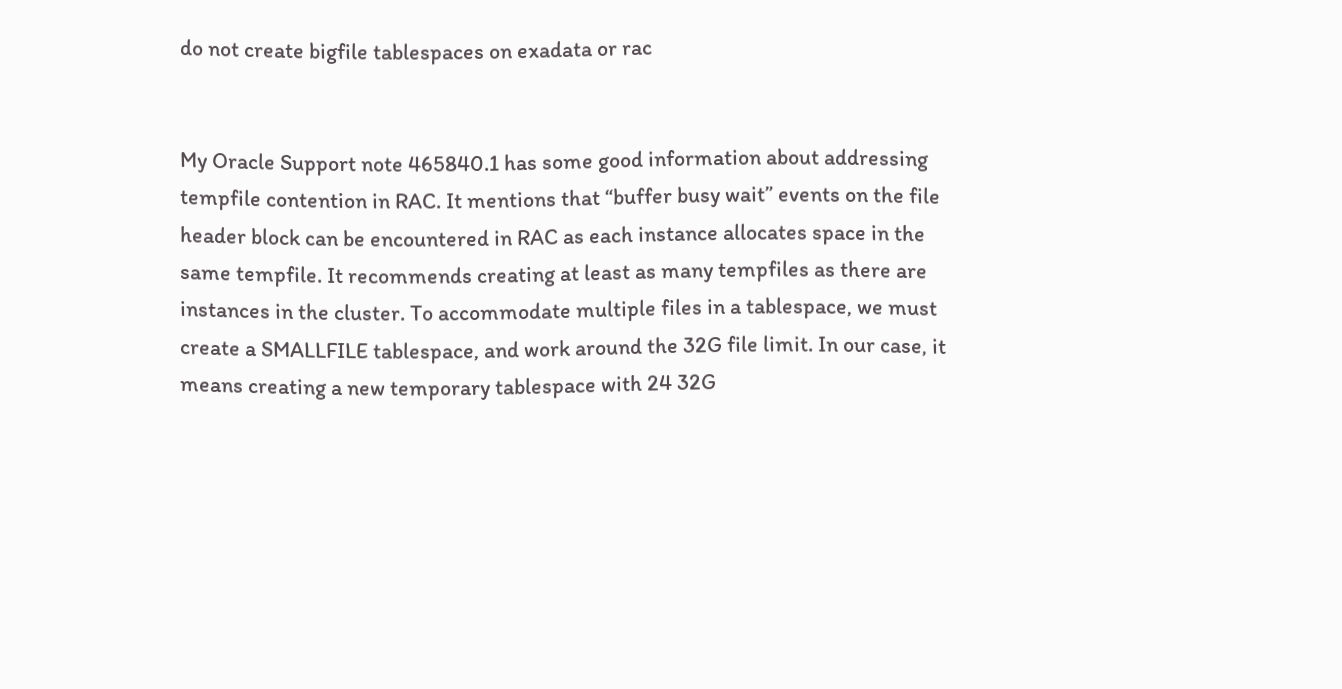do not create bigfile tablespaces on exadata or rac


My Oracle Support note 465840.1 has some good information about addressing tempfile contention in RAC. It mentions that “buffer busy wait” events on the file header block can be encountered in RAC as each instance allocates space in the same tempfile. It recommends creating at least as many tempfiles as there are instances in the cluster. To accommodate multiple files in a tablespace, we must create a SMALLFILE tablespace, and work around the 32G file limit. In our case, it means creating a new temporary tablespace with 24 32G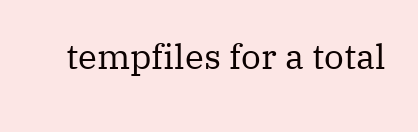tempfiles for a total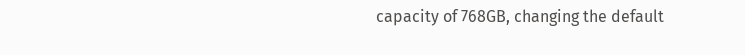capacity of 768GB, changing the default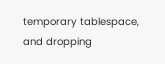temporary tablespace, and dropping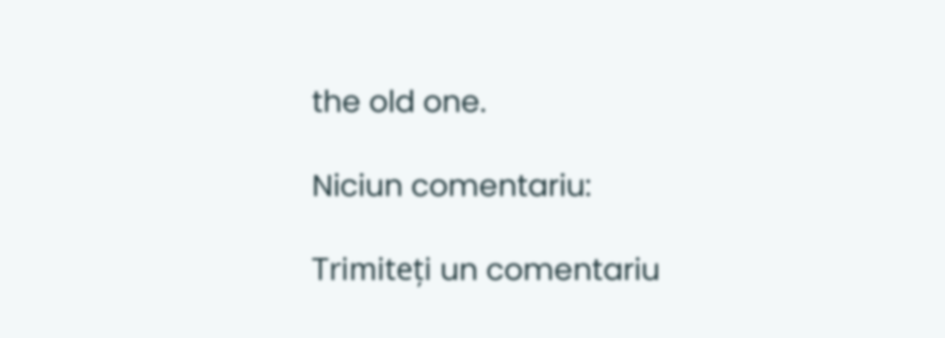the old one.

Niciun comentariu:

Trimiteți un comentariu